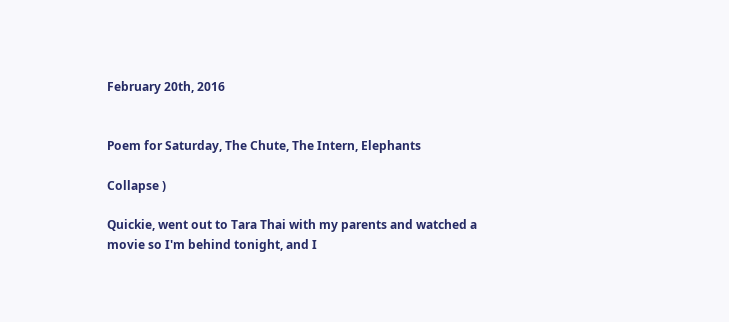February 20th, 2016


Poem for Saturday, The Chute, The Intern, Elephants

Collapse )

Quickie, went out to Tara Thai with my parents and watched a movie so I'm behind tonight, and I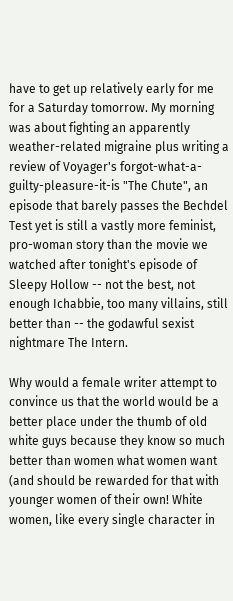have to get up relatively early for me for a Saturday tomorrow. My morning was about fighting an apparently weather-related migraine plus writing a review of Voyager's forgot-what-a-guilty-pleasure-it-is "The Chute", an episode that barely passes the Bechdel Test yet is still a vastly more feminist, pro-woman story than the movie we watched after tonight's episode of Sleepy Hollow -- not the best, not enough Ichabbie, too many villains, still better than -- the godawful sexist nightmare The Intern.

Why would a female writer attempt to convince us that the world would be a better place under the thumb of old white guys because they know so much better than women what women want (and should be rewarded for that with younger women of their own! White women, like every single character in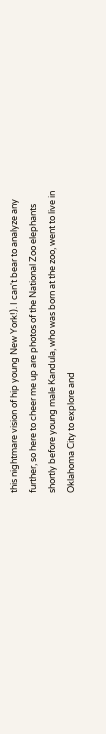this nightmare vision of hip young New York!). I can't bear to analyze any further, so here to cheer me up are photos of the National Zoo elephants shortly before young male Kandula, who was born at the zoo, went to live in Oklahoma City to explore and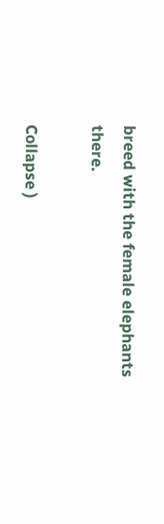breed with the female elephants there.

Collapse )